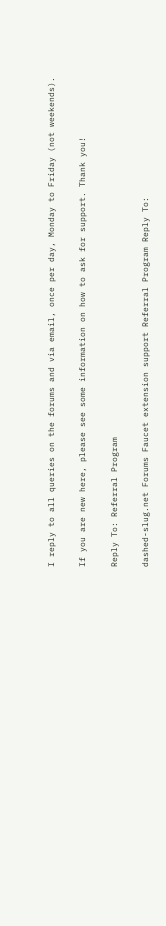I reply to all queries on the forums and via email, once per day, Monday to Friday (not weekends).

If you are new here, please see some information on how to ask for support. Thank you!

Reply To: Referral Program

dashed-slug.net Forums Faucet extension support Referral Program Reply To: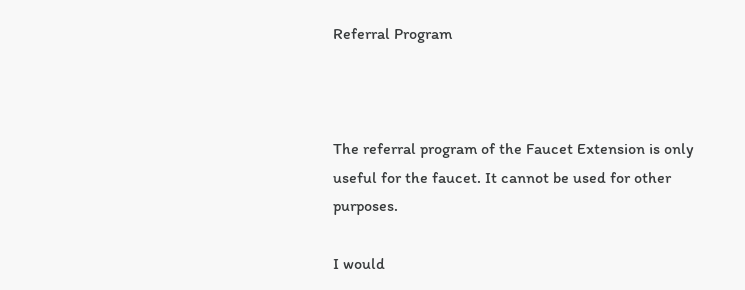Referral Program



The referral program of the Faucet Extension is only useful for the faucet. It cannot be used for other purposes.

I would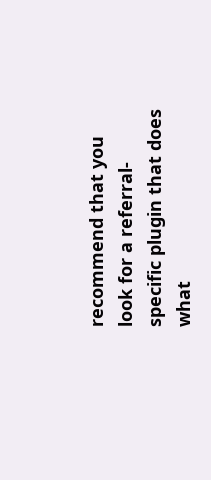recommend that you look for a referral-specific plugin that does what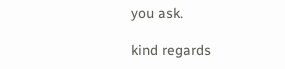you ask.

kind regards